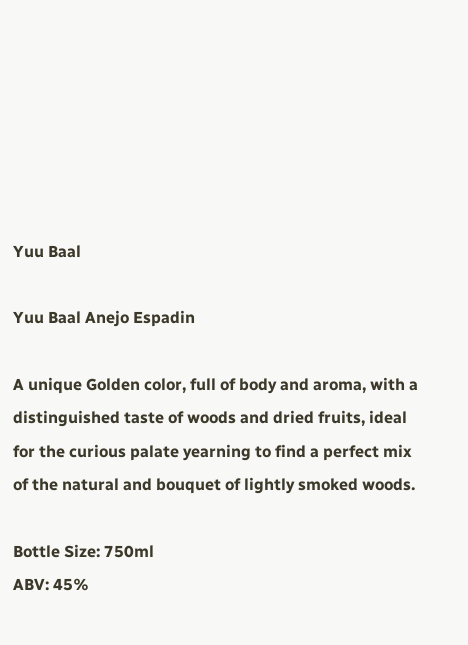Yuu Baal

Yuu Baal Anejo Espadin

A unique Golden color, full of body and aroma, with a distinguished taste of woods and dried fruits, ideal for the curious palate yearning to find a perfect mix of the natural and bouquet of lightly smoked woods.

Bottle Size: 750ml
ABV: 45%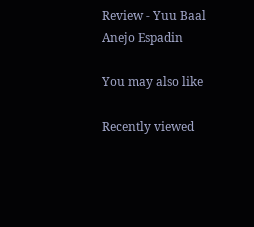Review - Yuu Baal Anejo Espadin

You may also like

Recently viewed